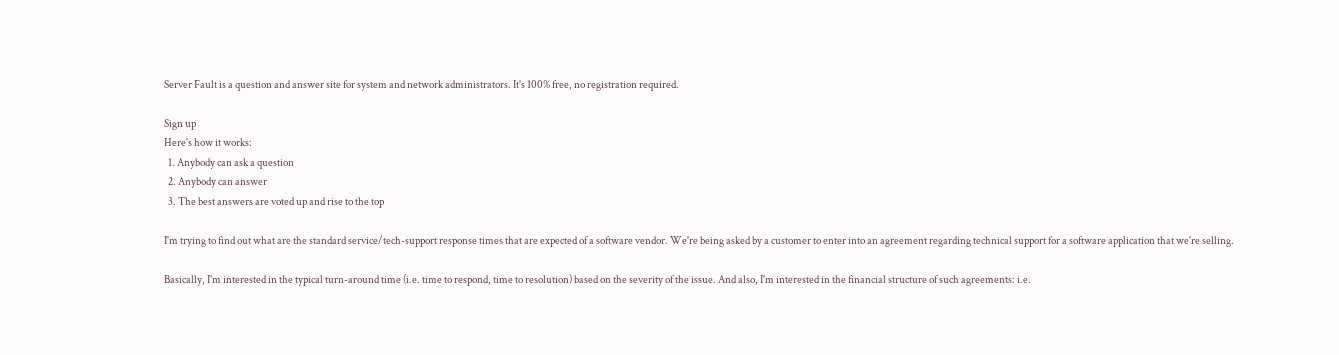Server Fault is a question and answer site for system and network administrators. It's 100% free, no registration required.

Sign up
Here's how it works:
  1. Anybody can ask a question
  2. Anybody can answer
  3. The best answers are voted up and rise to the top

I'm trying to find out what are the standard service/tech-support response times that are expected of a software vendor. We're being asked by a customer to enter into an agreement regarding technical support for a software application that we're selling.

Basically, I'm interested in the typical turn-around time (i.e. time to respond, time to resolution) based on the severity of the issue. And also, I'm interested in the financial structure of such agreements: i.e.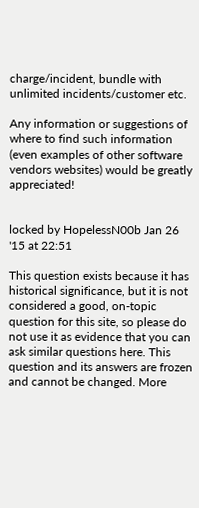charge/incident, bundle with unlimited incidents/customer etc.

Any information or suggestions of where to find such information (even examples of other software vendors websites) would be greatly appreciated!


locked by HopelessN00b Jan 26 '15 at 22:51

This question exists because it has historical significance, but it is not considered a good, on-topic question for this site, so please do not use it as evidence that you can ask similar questions here. This question and its answers are frozen and cannot be changed. More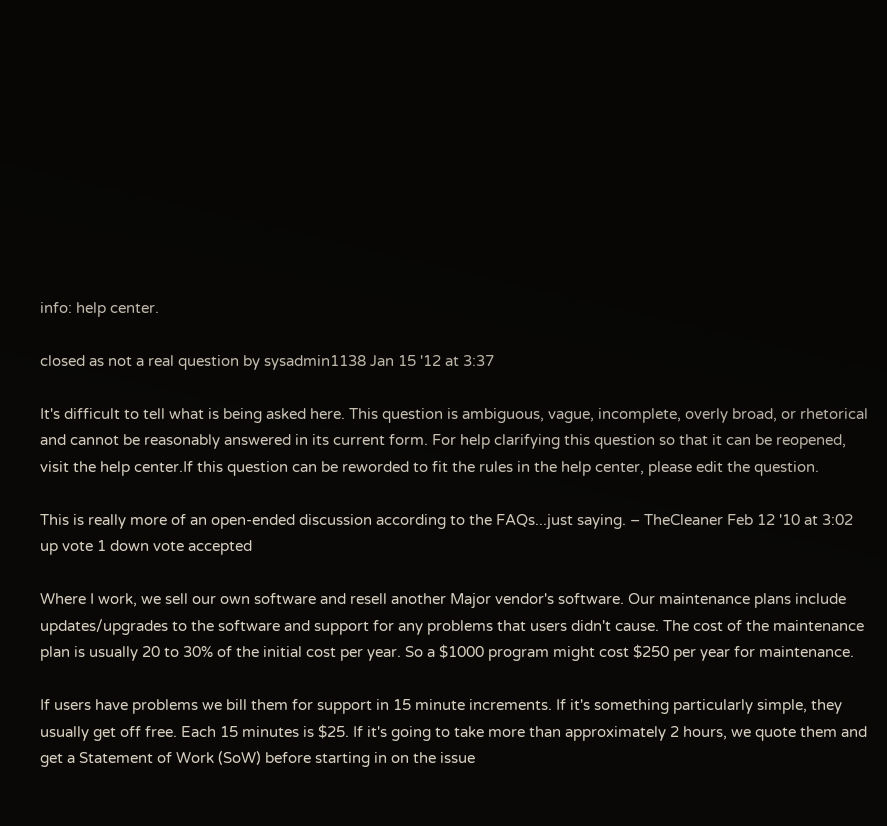info: help center.

closed as not a real question by sysadmin1138 Jan 15 '12 at 3:37

It's difficult to tell what is being asked here. This question is ambiguous, vague, incomplete, overly broad, or rhetorical and cannot be reasonably answered in its current form. For help clarifying this question so that it can be reopened, visit the help center.If this question can be reworded to fit the rules in the help center, please edit the question.

This is really more of an open-ended discussion according to the FAQs...just saying. – TheCleaner Feb 12 '10 at 3:02
up vote 1 down vote accepted

Where I work, we sell our own software and resell another Major vendor's software. Our maintenance plans include updates/upgrades to the software and support for any problems that users didn't cause. The cost of the maintenance plan is usually 20 to 30% of the initial cost per year. So a $1000 program might cost $250 per year for maintenance.

If users have problems we bill them for support in 15 minute increments. If it's something particularly simple, they usually get off free. Each 15 minutes is $25. If it's going to take more than approximately 2 hours, we quote them and get a Statement of Work (SoW) before starting in on the issue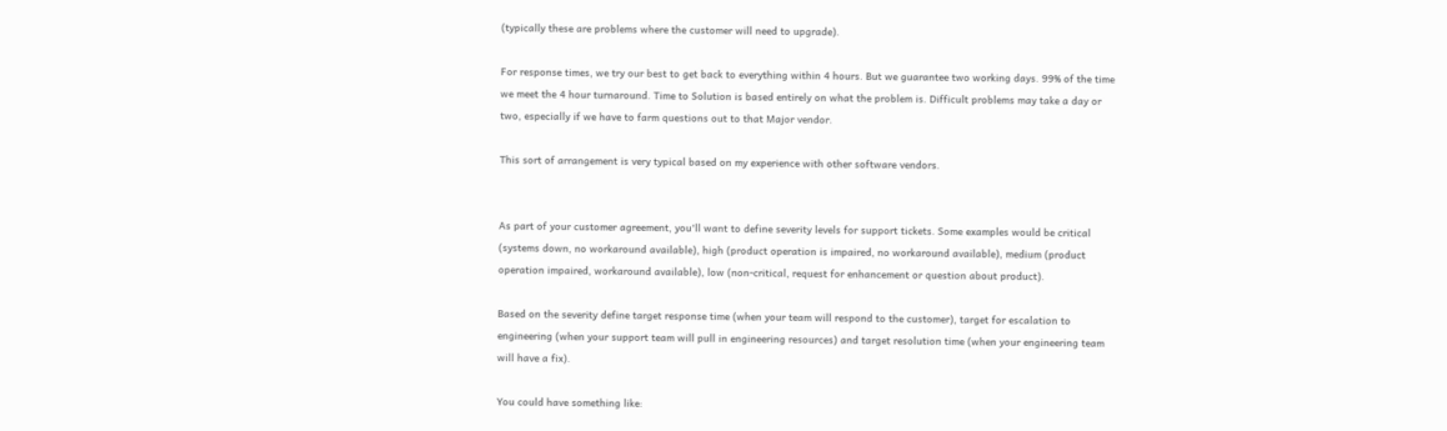(typically these are problems where the customer will need to upgrade).

For response times, we try our best to get back to everything within 4 hours. But we guarantee two working days. 99% of the time we meet the 4 hour turnaround. Time to Solution is based entirely on what the problem is. Difficult problems may take a day or two, especially if we have to farm questions out to that Major vendor.

This sort of arrangement is very typical based on my experience with other software vendors.


As part of your customer agreement, you'll want to define severity levels for support tickets. Some examples would be critical (systems down, no workaround available), high (product operation is impaired, no workaround available), medium (product operation impaired, workaround available), low (non-critical, request for enhancement or question about product).

Based on the severity define target response time (when your team will respond to the customer), target for escalation to engineering (when your support team will pull in engineering resources) and target resolution time (when your engineering team will have a fix).

You could have something like: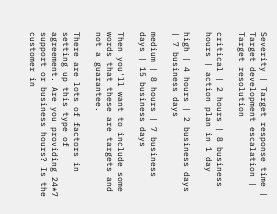Severity | Target response time | Target development escalation | Target resolution

critical | 2 hours | 8 business hours | action plan in 1 day

high | 4 hours | 2 business days | 7 business days

medium | 8 hours | 7 business days | 15 business days

Then you'll want to include some words that these are targets and not a guarantee.

There are lots of factors in setting up this type of agreement. Are you providing 24*7 support or business hours? Is the customer in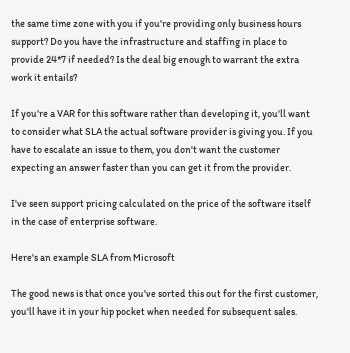the same time zone with you if you're providing only business hours support? Do you have the infrastructure and staffing in place to provide 24*7 if needed? Is the deal big enough to warrant the extra work it entails?

If you're a VAR for this software rather than developing it, you'll want to consider what SLA the actual software provider is giving you. If you have to escalate an issue to them, you don't want the customer expecting an answer faster than you can get it from the provider.

I've seen support pricing calculated on the price of the software itself in the case of enterprise software.

Here's an example SLA from Microsoft

The good news is that once you've sorted this out for the first customer, you'll have it in your hip pocket when needed for subsequent sales.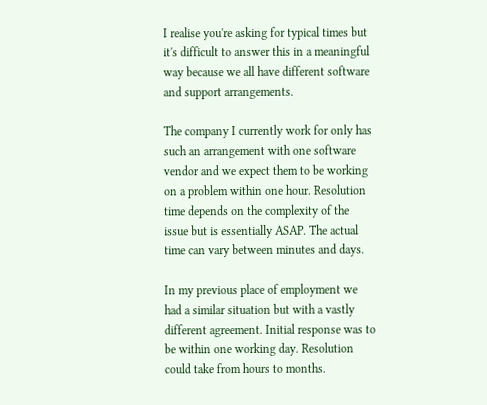I realise you're asking for typical times but it's difficult to answer this in a meaningful way because we all have different software and support arrangements.

The company I currently work for only has such an arrangement with one software vendor and we expect them to be working on a problem within one hour. Resolution time depends on the complexity of the issue but is essentially ASAP. The actual time can vary between minutes and days.

In my previous place of employment we had a similar situation but with a vastly different agreement. Initial response was to be within one working day. Resolution could take from hours to months.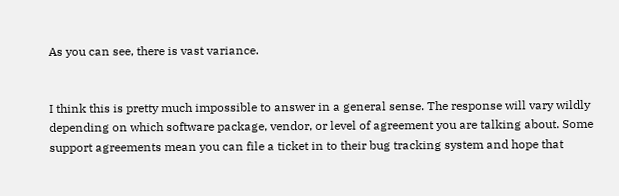As you can see, there is vast variance.


I think this is pretty much impossible to answer in a general sense. The response will vary wildly depending on which software package, vendor, or level of agreement you are talking about. Some support agreements mean you can file a ticket in to their bug tracking system and hope that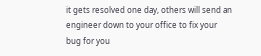it gets resolved one day, others will send an engineer down to your office to fix your bug for you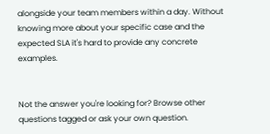alongside your team members within a day. Without knowing more about your specific case and the expected SLA it's hard to provide any concrete examples.


Not the answer you're looking for? Browse other questions tagged or ask your own question.